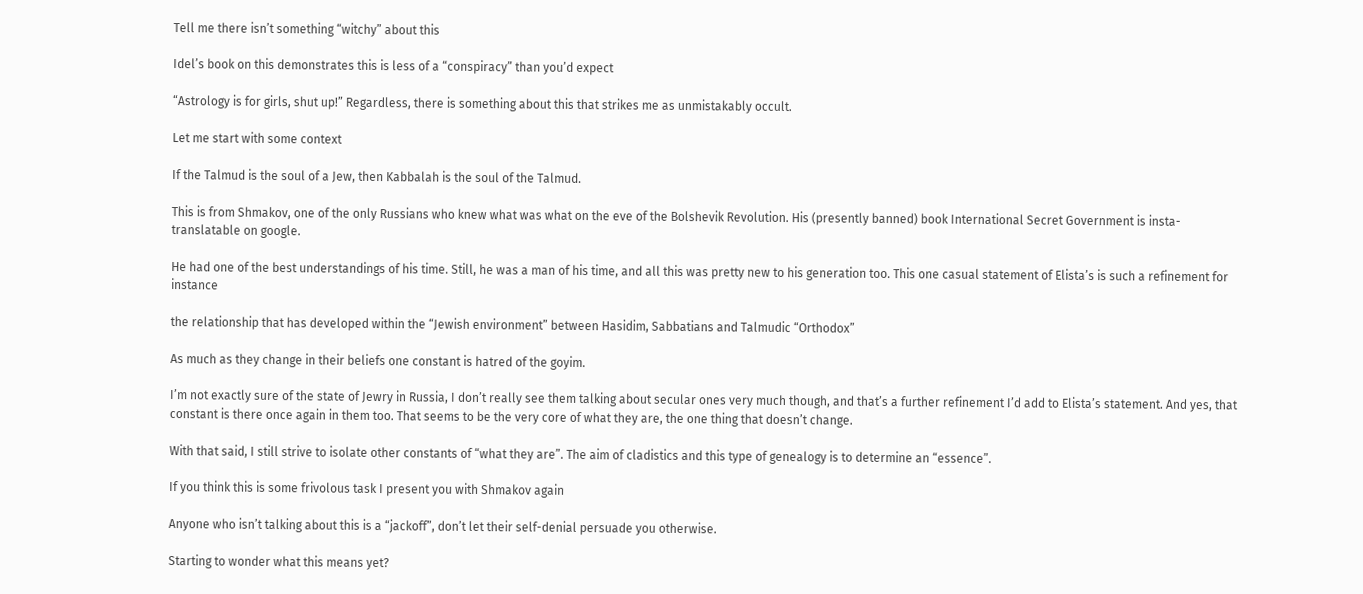Tell me there isn’t something “witchy” about this

Idel’s book on this demonstrates this is less of a “conspiracy” than you’d expect

“Astrology is for girls, shut up!” Regardless, there is something about this that strikes me as unmistakably occult.

Let me start with some context

If the Talmud is the soul of a Jew, then Kabbalah is the soul of the Talmud.

This is from Shmakov, one of the only Russians who knew what was what on the eve of the Bolshevik Revolution. His (presently banned) book International Secret Government is insta-translatable on google.

He had one of the best understandings of his time. Still, he was a man of his time, and all this was pretty new to his generation too. This one casual statement of Elista’s is such a refinement for instance

the relationship that has developed within the “Jewish environment” between Hasidim, Sabbatians and Talmudic “Orthodox”

As much as they change in their beliefs one constant is hatred of the goyim.

I’m not exactly sure of the state of Jewry in Russia, I don’t really see them talking about secular ones very much though, and that’s a further refinement I’d add to Elista’s statement. And yes, that constant is there once again in them too. That seems to be the very core of what they are, the one thing that doesn’t change.

With that said, I still strive to isolate other constants of “what they are”. The aim of cladistics and this type of genealogy is to determine an “essence”.

If you think this is some frivolous task I present you with Shmakov again

Anyone who isn’t talking about this is a “jackoff”, don’t let their self-denial persuade you otherwise.

Starting to wonder what this means yet?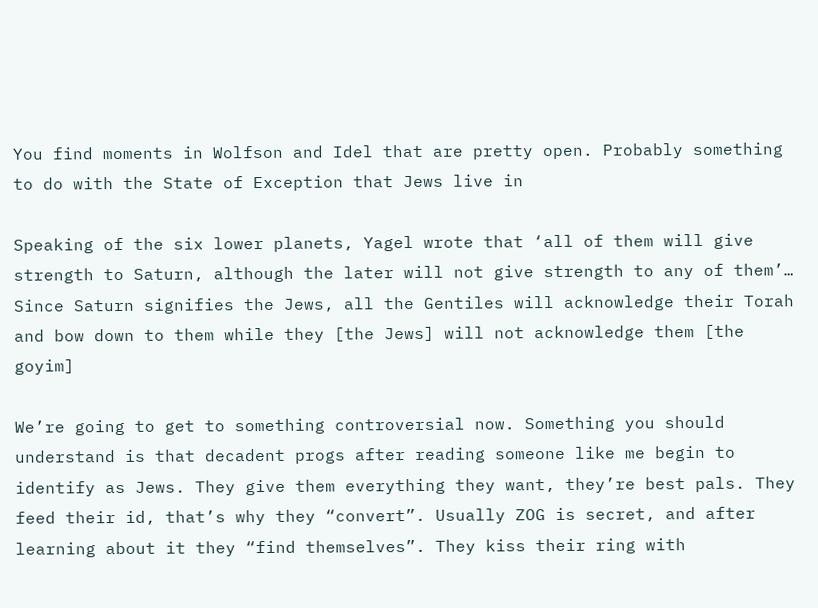You find moments in Wolfson and Idel that are pretty open. Probably something to do with the State of Exception that Jews live in

Speaking of the six lower planets, Yagel wrote that ‘all of them will give strength to Saturn, although the later will not give strength to any of them’… Since Saturn signifies the Jews, all the Gentiles will acknowledge their Torah and bow down to them while they [the Jews] will not acknowledge them [the goyim]

We’re going to get to something controversial now. Something you should understand is that decadent progs after reading someone like me begin to identify as Jews. They give them everything they want, they’re best pals. They feed their id, that’s why they “convert”. Usually ZOG is secret, and after learning about it they “find themselves”. They kiss their ring with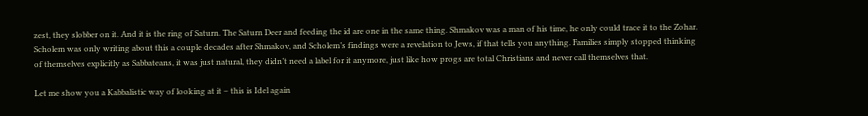zest, they slobber on it. And it is the ring of Saturn. The Saturn Deer and feeding the id are one in the same thing. Shmakov was a man of his time, he only could trace it to the Zohar. Scholem was only writing about this a couple decades after Shmakov, and Scholem’s findings were a revelation to Jews, if that tells you anything. Families simply stopped thinking of themselves explicitly as Sabbateans, it was just natural, they didn’t need a label for it anymore, just like how progs are total Christians and never call themselves that.

Let me show you a Kabbalistic way of looking at it – this is Idel again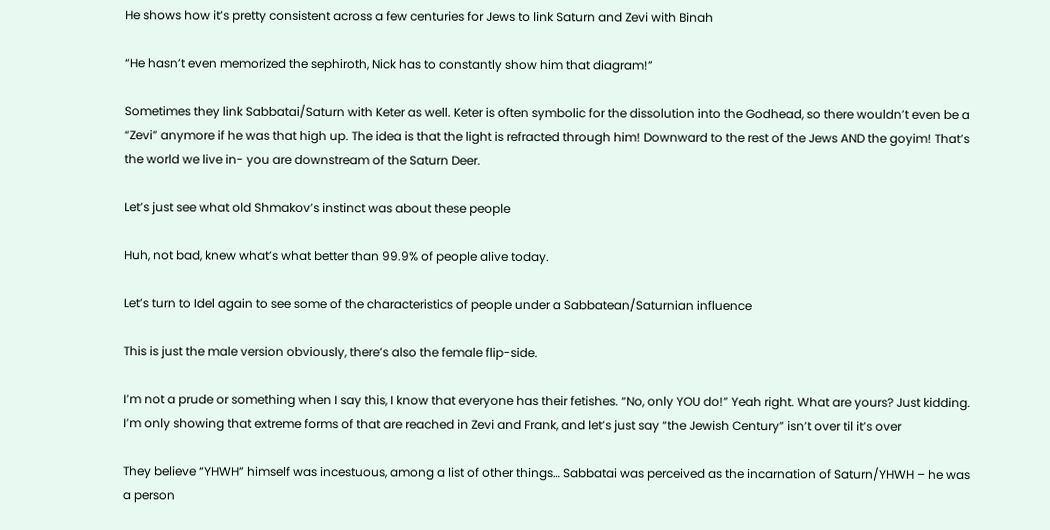He shows how it’s pretty consistent across a few centuries for Jews to link Saturn and Zevi with Binah

“He hasn’t even memorized the sephiroth, Nick has to constantly show him that diagram!”

Sometimes they link Sabbatai/Saturn with Keter as well. Keter is often symbolic for the dissolution into the Godhead, so there wouldn’t even be a “Zevi” anymore if he was that high up. The idea is that the light is refracted through him! Downward to the rest of the Jews AND the goyim! That’s the world we live in- you are downstream of the Saturn Deer.

Let’s just see what old Shmakov’s instinct was about these people

Huh, not bad, knew what’s what better than 99.9% of people alive today.

Let’s turn to Idel again to see some of the characteristics of people under a Sabbatean/Saturnian influence

This is just the male version obviously, there’s also the female flip-side.

I’m not a prude or something when I say this, I know that everyone has their fetishes. “No, only YOU do!” Yeah right. What are yours? Just kidding. I’m only showing that extreme forms of that are reached in Zevi and Frank, and let’s just say “the Jewish Century” isn’t over til it’s over

They believe “YHWH” himself was incestuous, among a list of other things… Sabbatai was perceived as the incarnation of Saturn/YHWH – he was a person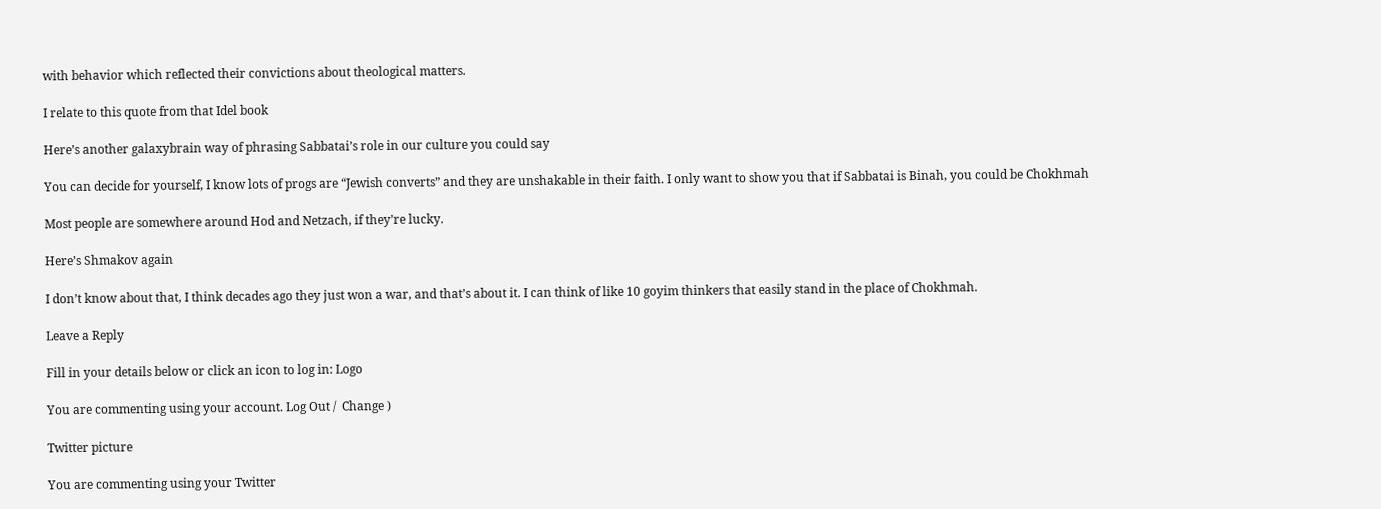with behavior which reflected their convictions about theological matters.

I relate to this quote from that Idel book

Here’s another galaxybrain way of phrasing Sabbatai’s role in our culture you could say

You can decide for yourself, I know lots of progs are “Jewish converts” and they are unshakable in their faith. I only want to show you that if Sabbatai is Binah, you could be Chokhmah

Most people are somewhere around Hod and Netzach, if they’re lucky.

Here’s Shmakov again

I don’t know about that, I think decades ago they just won a war, and that’s about it. I can think of like 10 goyim thinkers that easily stand in the place of Chokhmah.

Leave a Reply

Fill in your details below or click an icon to log in: Logo

You are commenting using your account. Log Out /  Change )

Twitter picture

You are commenting using your Twitter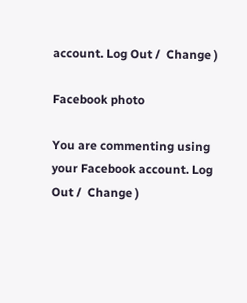account. Log Out /  Change )

Facebook photo

You are commenting using your Facebook account. Log Out /  Change )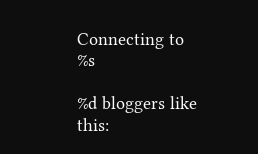Connecting to %s

%d bloggers like this: